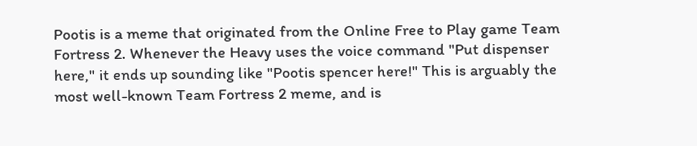Pootis is a meme that originated from the Online Free to Play game Team Fortress 2. Whenever the Heavy uses the voice command "Put dispenser here," it ends up sounding like "Pootis spencer here!" This is arguably the most well-known Team Fortress 2 meme, and is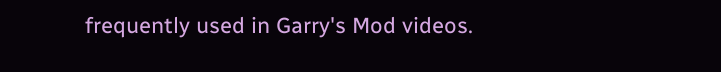frequently used in Garry's Mod videos.